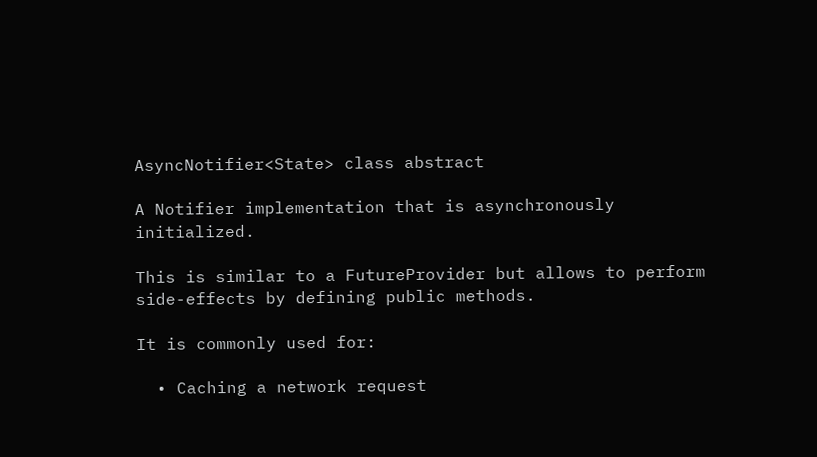AsyncNotifier<State> class abstract

A Notifier implementation that is asynchronously initialized.

This is similar to a FutureProvider but allows to perform side-effects by defining public methods.

It is commonly used for:

  • Caching a network request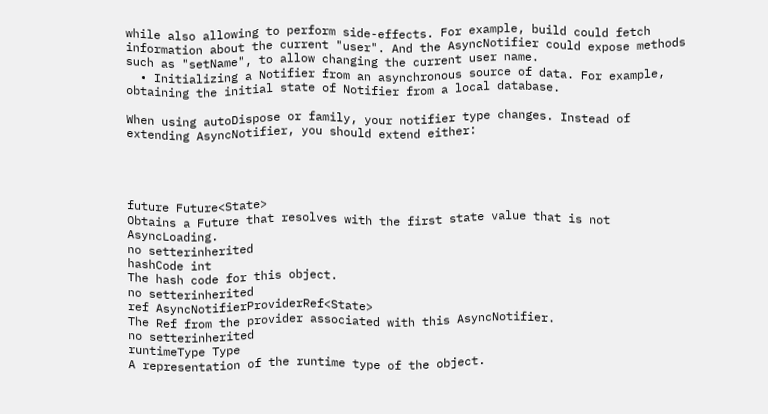while also allowing to perform side-effects. For example, build could fetch information about the current "user". And the AsyncNotifier could expose methods such as "setName", to allow changing the current user name.
  • Initializing a Notifier from an asynchronous source of data. For example, obtaining the initial state of Notifier from a local database.

When using autoDispose or family, your notifier type changes. Instead of extending AsyncNotifier, you should extend either:




future Future<State>
Obtains a Future that resolves with the first state value that is not AsyncLoading.
no setterinherited
hashCode int
The hash code for this object.
no setterinherited
ref AsyncNotifierProviderRef<State>
The Ref from the provider associated with this AsyncNotifier.
no setterinherited
runtimeType Type
A representation of the runtime type of the object.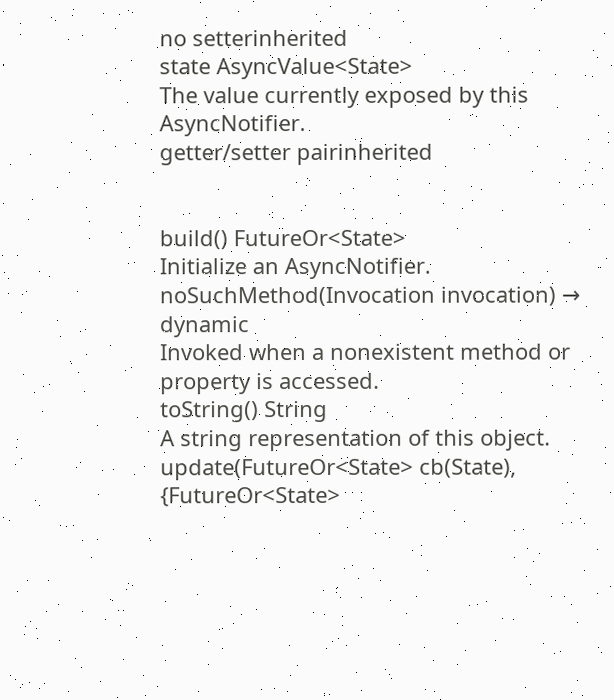no setterinherited
state AsyncValue<State>
The value currently exposed by this AsyncNotifier.
getter/setter pairinherited


build() FutureOr<State>
Initialize an AsyncNotifier.
noSuchMethod(Invocation invocation) → dynamic
Invoked when a nonexistent method or property is accessed.
toString() String
A string representation of this object.
update(FutureOr<State> cb(State), {FutureOr<State>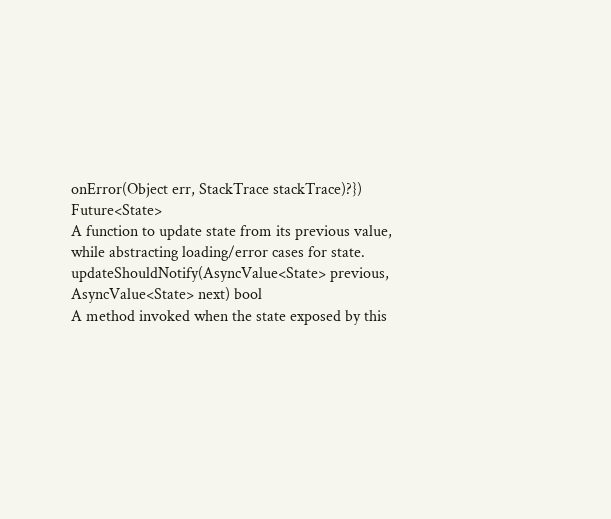onError(Object err, StackTrace stackTrace)?}) Future<State>
A function to update state from its previous value, while abstracting loading/error cases for state.
updateShouldNotify(AsyncValue<State> previous, AsyncValue<State> next) bool
A method invoked when the state exposed by this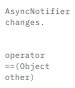AsyncNotifier changes.


operator ==(Object other)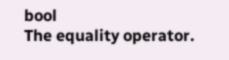bool
The equality operator.